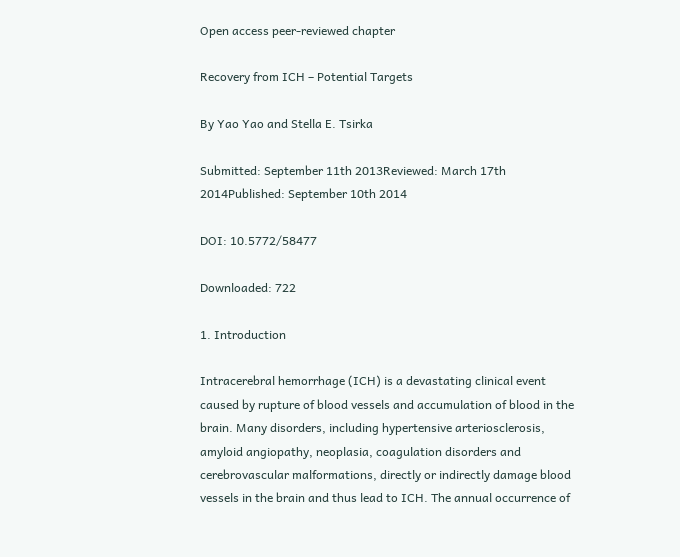Open access peer-reviewed chapter

Recovery from ICH – Potential Targets

By Yao Yao and Stella E. Tsirka

Submitted: September 11th 2013Reviewed: March 17th 2014Published: September 10th 2014

DOI: 10.5772/58477

Downloaded: 722

1. Introduction

Intracerebral hemorrhage (ICH) is a devastating clinical event caused by rupture of blood vessels and accumulation of blood in the brain. Many disorders, including hypertensive arteriosclerosis, amyloid angiopathy, neoplasia, coagulation disorders and cerebrovascular malformations, directly or indirectly damage blood vessels in the brain and thus lead to ICH. The annual occurrence of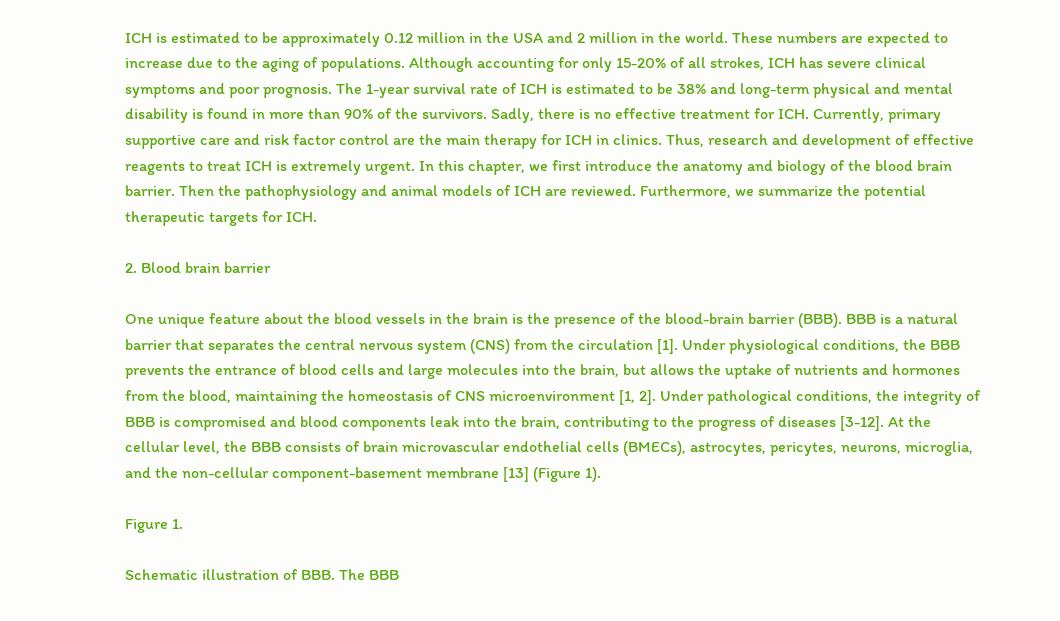ICH is estimated to be approximately 0.12 million in the USA and 2 million in the world. These numbers are expected to increase due to the aging of populations. Although accounting for only 15-20% of all strokes, ICH has severe clinical symptoms and poor prognosis. The 1-year survival rate of ICH is estimated to be 38% and long-term physical and mental disability is found in more than 90% of the survivors. Sadly, there is no effective treatment for ICH. Currently, primary supportive care and risk factor control are the main therapy for ICH in clinics. Thus, research and development of effective reagents to treat ICH is extremely urgent. In this chapter, we first introduce the anatomy and biology of the blood brain barrier. Then the pathophysiology and animal models of ICH are reviewed. Furthermore, we summarize the potential therapeutic targets for ICH.

2. Blood brain barrier

One unique feature about the blood vessels in the brain is the presence of the blood-brain barrier (BBB). BBB is a natural barrier that separates the central nervous system (CNS) from the circulation [1]. Under physiological conditions, the BBB prevents the entrance of blood cells and large molecules into the brain, but allows the uptake of nutrients and hormones from the blood, maintaining the homeostasis of CNS microenvironment [1, 2]. Under pathological conditions, the integrity of BBB is compromised and blood components leak into the brain, contributing to the progress of diseases [3-12]. At the cellular level, the BBB consists of brain microvascular endothelial cells (BMECs), astrocytes, pericytes, neurons, microglia, and the non-cellular component-basement membrane [13] (Figure 1).

Figure 1.

Schematic illustration of BBB. The BBB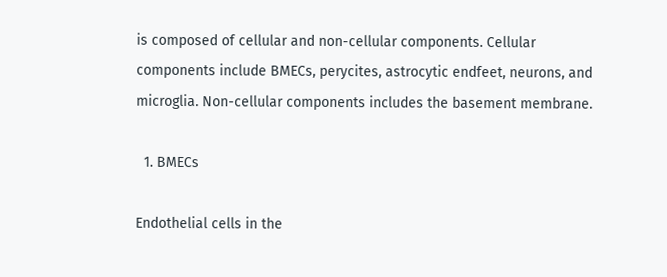is composed of cellular and non-cellular components. Cellular components include BMECs, perycites, astrocytic endfeet, neurons, and microglia. Non-cellular components includes the basement membrane.

  1. BMECs

Endothelial cells in the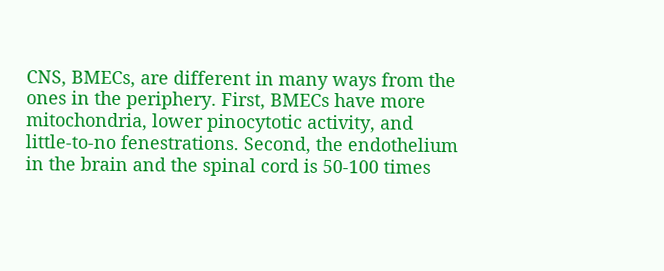CNS, BMECs, are different in many ways from the ones in the periphery. First, BMECs have more mitochondria, lower pinocytotic activity, and little-to-no fenestrations. Second, the endothelium in the brain and the spinal cord is 50-100 times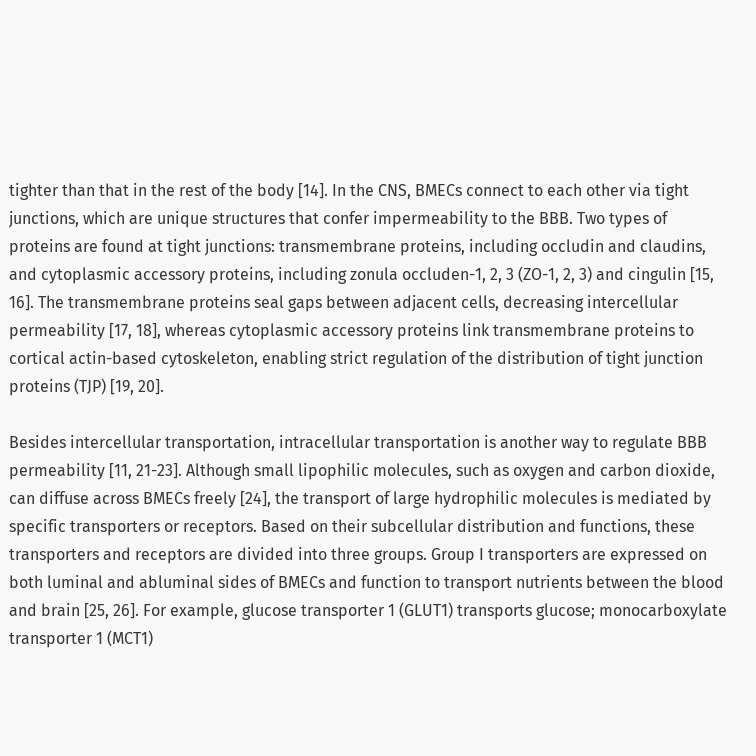tighter than that in the rest of the body [14]. In the CNS, BMECs connect to each other via tight junctions, which are unique structures that confer impermeability to the BBB. Two types of proteins are found at tight junctions: transmembrane proteins, including occludin and claudins, and cytoplasmic accessory proteins, including zonula occluden-1, 2, 3 (ZO-1, 2, 3) and cingulin [15, 16]. The transmembrane proteins seal gaps between adjacent cells, decreasing intercellular permeability [17, 18], whereas cytoplasmic accessory proteins link transmembrane proteins to cortical actin-based cytoskeleton, enabling strict regulation of the distribution of tight junction proteins (TJP) [19, 20].

Besides intercellular transportation, intracellular transportation is another way to regulate BBB permeability [11, 21-23]. Although small lipophilic molecules, such as oxygen and carbon dioxide, can diffuse across BMECs freely [24], the transport of large hydrophilic molecules is mediated by specific transporters or receptors. Based on their subcellular distribution and functions, these transporters and receptors are divided into three groups. Group I transporters are expressed on both luminal and abluminal sides of BMECs and function to transport nutrients between the blood and brain [25, 26]. For example, glucose transporter 1 (GLUT1) transports glucose; monocarboxylate transporter 1 (MCT1)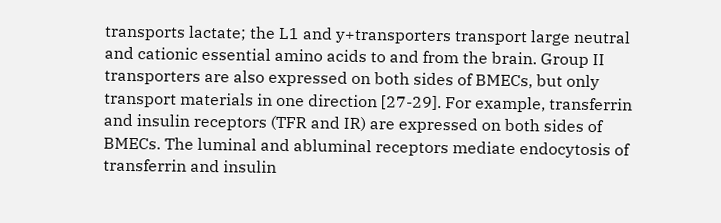transports lactate; the L1 and y+transporters transport large neutral and cationic essential amino acids to and from the brain. Group II transporters are also expressed on both sides of BMECs, but only transport materials in one direction [27-29]. For example, transferrin and insulin receptors (TFR and IR) are expressed on both sides of BMECs. The luminal and abluminal receptors mediate endocytosis of transferrin and insulin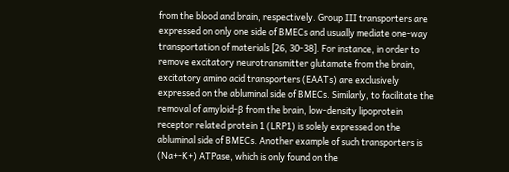from the blood and brain, respectively. Group III transporters are expressed on only one side of BMECs and usually mediate one-way transportation of materials [26, 30-38]. For instance, in order to remove excitatory neurotransmitter glutamate from the brain, excitatory amino acid transporters (EAATs) are exclusively expressed on the abluminal side of BMECs. Similarly, to facilitate the removal of amyloid-β from the brain, low-density lipoprotein receptor related protein 1 (LRP1) is solely expressed on the abluminal side of BMECs. Another example of such transporters is (Na+-K+) ATPase, which is only found on the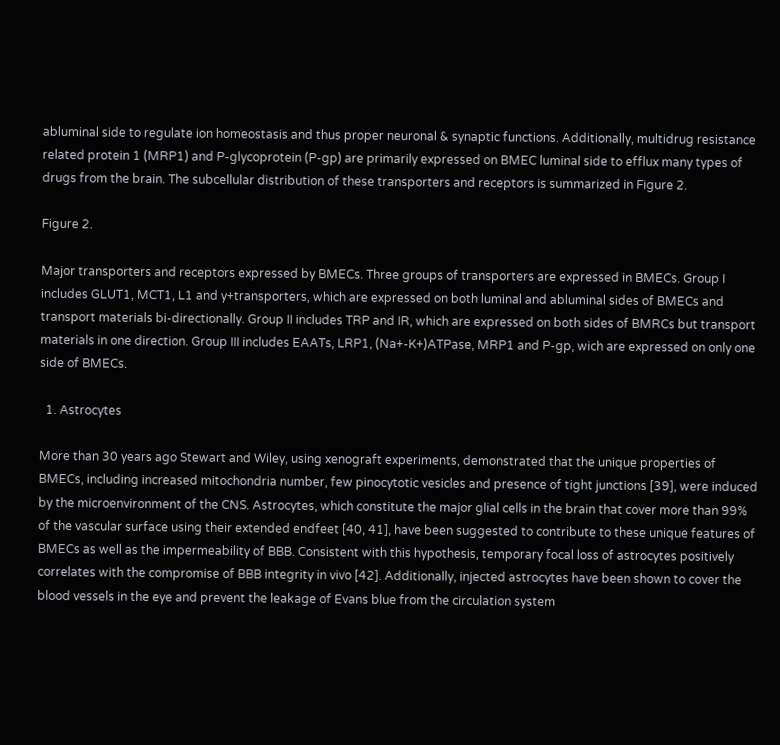abluminal side to regulate ion homeostasis and thus proper neuronal & synaptic functions. Additionally, multidrug resistance related protein 1 (MRP1) and P-glycoprotein (P-gp) are primarily expressed on BMEC luminal side to efflux many types of drugs from the brain. The subcellular distribution of these transporters and receptors is summarized in Figure 2.

Figure 2.

Major transporters and receptors expressed by BMECs. Three groups of transporters are expressed in BMECs. Group I includes GLUT1, MCT1, L1 and y+transporters, which are expressed on both luminal and abluminal sides of BMECs and transport materials bi-directionally. Group II includes TRP and IR, which are expressed on both sides of BMRCs but transport materials in one direction. Group III includes EAATs, LRP1, (Na+-K+)ATPase, MRP1 and P-gp, wich are expressed on only one side of BMECs.

  1. Astrocytes

More than 30 years ago Stewart and Wiley, using xenograft experiments, demonstrated that the unique properties of BMECs, including increased mitochondria number, few pinocytotic vesicles and presence of tight junctions [39], were induced by the microenvironment of the CNS. Astrocytes, which constitute the major glial cells in the brain that cover more than 99% of the vascular surface using their extended endfeet [40, 41], have been suggested to contribute to these unique features of BMECs as well as the impermeability of BBB. Consistent with this hypothesis, temporary focal loss of astrocytes positively correlates with the compromise of BBB integrity in vivo [42]. Additionally, injected astrocytes have been shown to cover the blood vessels in the eye and prevent the leakage of Evans blue from the circulation system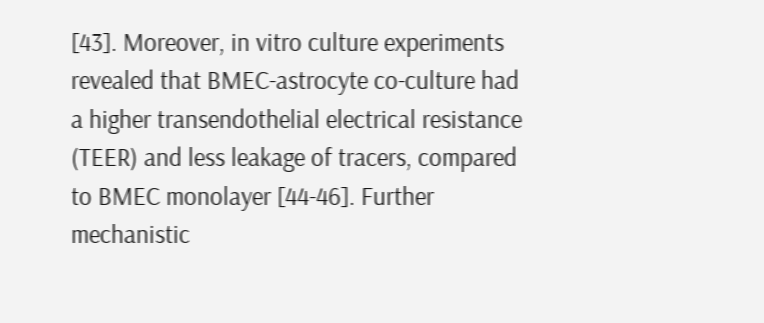[43]. Moreover, in vitro culture experiments revealed that BMEC-astrocyte co-culture had a higher transendothelial electrical resistance (TEER) and less leakage of tracers, compared to BMEC monolayer [44-46]. Further mechanistic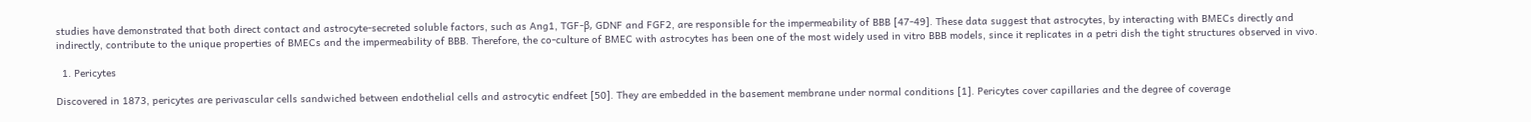studies have demonstrated that both direct contact and astrocyte-secreted soluble factors, such as Ang1, TGF-β, GDNF and FGF2, are responsible for the impermeability of BBB [47-49]. These data suggest that astrocytes, by interacting with BMECs directly and indirectly, contribute to the unique properties of BMECs and the impermeability of BBB. Therefore, the co-culture of BMEC with astrocytes has been one of the most widely used in vitro BBB models, since it replicates in a petri dish the tight structures observed in vivo.

  1. Pericytes

Discovered in 1873, pericytes are perivascular cells sandwiched between endothelial cells and astrocytic endfeet [50]. They are embedded in the basement membrane under normal conditions [1]. Pericytes cover capillaries and the degree of coverage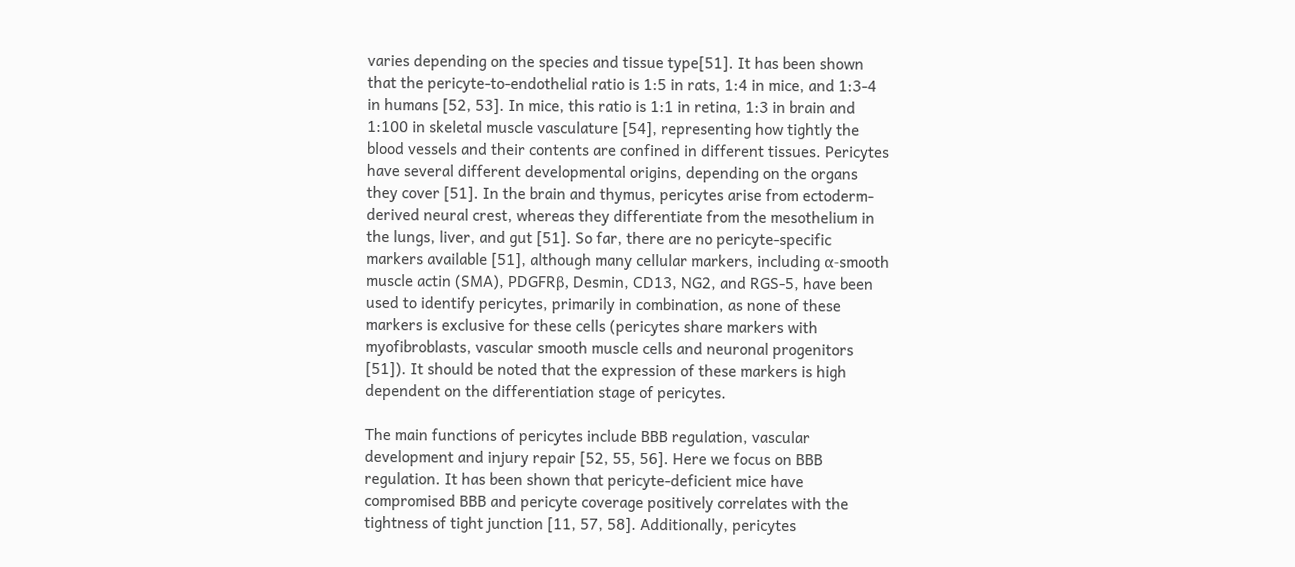varies depending on the species and tissue type[51]. It has been shown that the pericyte-to-endothelial ratio is 1:5 in rats, 1:4 in mice, and 1:3-4 in humans [52, 53]. In mice, this ratio is 1:1 in retina, 1:3 in brain and 1:100 in skeletal muscle vasculature [54], representing how tightly the blood vessels and their contents are confined in different tissues. Pericytes have several different developmental origins, depending on the organs they cover [51]. In the brain and thymus, pericytes arise from ectoderm-derived neural crest, whereas they differentiate from the mesothelium in the lungs, liver, and gut [51]. So far, there are no pericyte-specific markers available [51], although many cellular markers, including α-smooth muscle actin (SMA), PDGFRβ, Desmin, CD13, NG2, and RGS-5, have been used to identify pericytes, primarily in combination, as none of these markers is exclusive for these cells (pericytes share markers with myofibroblasts, vascular smooth muscle cells and neuronal progenitors [51]). It should be noted that the expression of these markers is high dependent on the differentiation stage of pericytes.

The main functions of pericytes include BBB regulation, vascular development and injury repair [52, 55, 56]. Here we focus on BBB regulation. It has been shown that pericyte-deficient mice have compromised BBB and pericyte coverage positively correlates with the tightness of tight junction [11, 57, 58]. Additionally, pericytes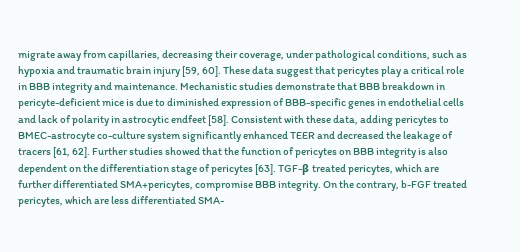migrate away from capillaries, decreasing their coverage, under pathological conditions, such as hypoxia and traumatic brain injury [59, 60]. These data suggest that pericytes play a critical role in BBB integrity and maintenance. Mechanistic studies demonstrate that BBB breakdown in pericyte-deficient mice is due to diminished expression of BBB-specific genes in endothelial cells and lack of polarity in astrocytic endfeet [58]. Consistent with these data, adding pericytes to BMEC-astrocyte co-culture system significantly enhanced TEER and decreased the leakage of tracers [61, 62]. Further studies showed that the function of pericytes on BBB integrity is also dependent on the differentiation stage of pericytes [63]. TGF-β treated pericytes, which are further differentiated SMA+pericytes, compromise BBB integrity. On the contrary, b-FGF treated pericytes, which are less differentiated SMA-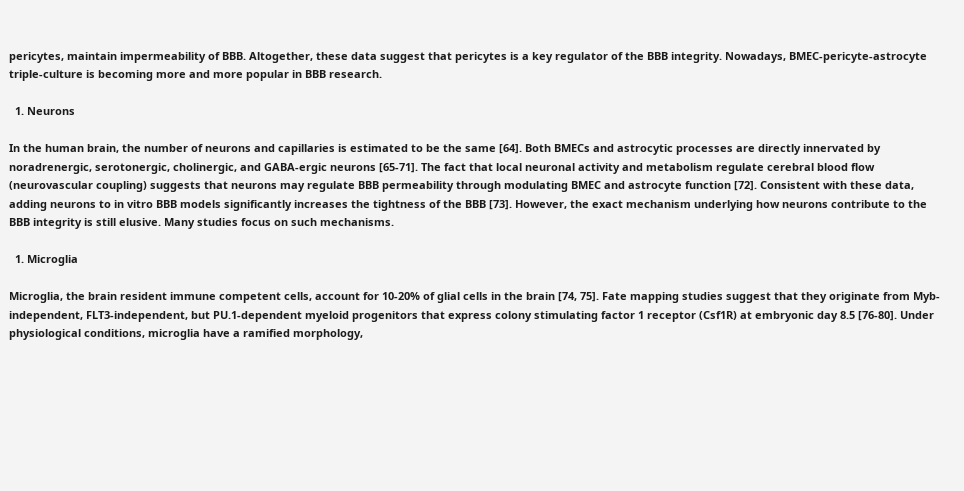pericytes, maintain impermeability of BBB. Altogether, these data suggest that pericytes is a key regulator of the BBB integrity. Nowadays, BMEC-pericyte-astrocyte triple-culture is becoming more and more popular in BBB research.

  1. Neurons

In the human brain, the number of neurons and capillaries is estimated to be the same [64]. Both BMECs and astrocytic processes are directly innervated by noradrenergic, serotonergic, cholinergic, and GABA-ergic neurons [65-71]. The fact that local neuronal activity and metabolism regulate cerebral blood flow (neurovascular coupling) suggests that neurons may regulate BBB permeability through modulating BMEC and astrocyte function [72]. Consistent with these data, adding neurons to in vitro BBB models significantly increases the tightness of the BBB [73]. However, the exact mechanism underlying how neurons contribute to the BBB integrity is still elusive. Many studies focus on such mechanisms.

  1. Microglia

Microglia, the brain resident immune competent cells, account for 10-20% of glial cells in the brain [74, 75]. Fate mapping studies suggest that they originate from Myb-independent, FLT3-independent, but PU.1-dependent myeloid progenitors that express colony stimulating factor 1 receptor (Csf1R) at embryonic day 8.5 [76-80]. Under physiological conditions, microglia have a ramified morphology,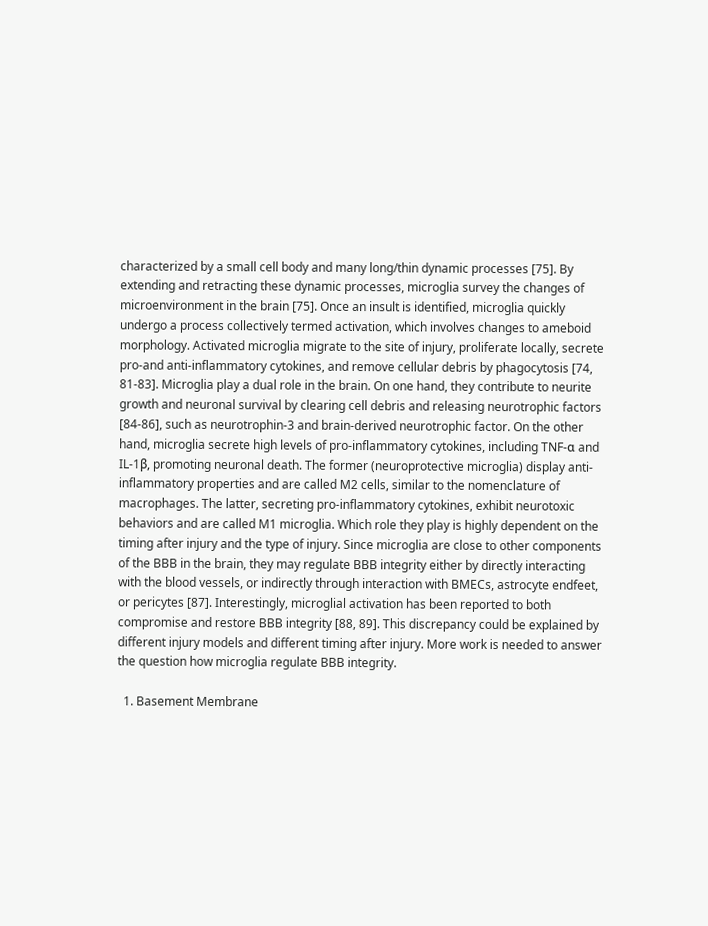characterized by a small cell body and many long/thin dynamic processes [75]. By extending and retracting these dynamic processes, microglia survey the changes of microenvironment in the brain [75]. Once an insult is identified, microglia quickly undergo a process collectively termed activation, which involves changes to ameboid morphology. Activated microglia migrate to the site of injury, proliferate locally, secrete pro-and anti-inflammatory cytokines, and remove cellular debris by phagocytosis [74, 81-83]. Microglia play a dual role in the brain. On one hand, they contribute to neurite growth and neuronal survival by clearing cell debris and releasing neurotrophic factors [84-86], such as neurotrophin-3 and brain-derived neurotrophic factor. On the other hand, microglia secrete high levels of pro-inflammatory cytokines, including TNF-α and IL-1β, promoting neuronal death. The former (neuroprotective microglia) display anti-inflammatory properties and are called M2 cells, similar to the nomenclature of macrophages. The latter, secreting pro-inflammatory cytokines, exhibit neurotoxic behaviors and are called M1 microglia. Which role they play is highly dependent on the timing after injury and the type of injury. Since microglia are close to other components of the BBB in the brain, they may regulate BBB integrity either by directly interacting with the blood vessels, or indirectly through interaction with BMECs, astrocyte endfeet, or pericytes [87]. Interestingly, microglial activation has been reported to both compromise and restore BBB integrity [88, 89]. This discrepancy could be explained by different injury models and different timing after injury. More work is needed to answer the question how microglia regulate BBB integrity.

  1. Basement Membrane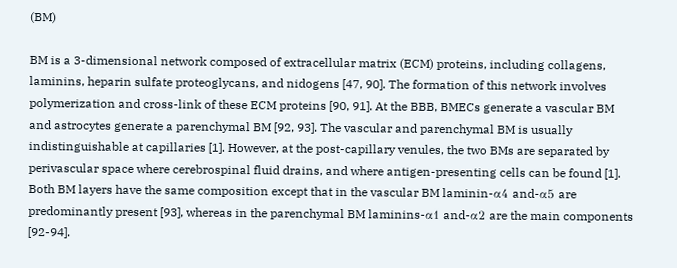(BM)

BM is a 3-dimensional network composed of extracellular matrix (ECM) proteins, including collagens, laminins, heparin sulfate proteoglycans, and nidogens [47, 90]. The formation of this network involves polymerization and cross-link of these ECM proteins [90, 91]. At the BBB, BMECs generate a vascular BM and astrocytes generate a parenchymal BM [92, 93]. The vascular and parenchymal BM is usually indistinguishable at capillaries [1]. However, at the post-capillary venules, the two BMs are separated by perivascular space where cerebrospinal fluid drains, and where antigen-presenting cells can be found [1]. Both BM layers have the same composition except that in the vascular BM laminin-α4 and-α5 are predominantly present [93], whereas in the parenchymal BM laminins-α1 and-α2 are the main components [92-94].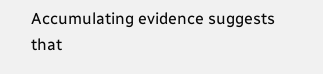Accumulating evidence suggests that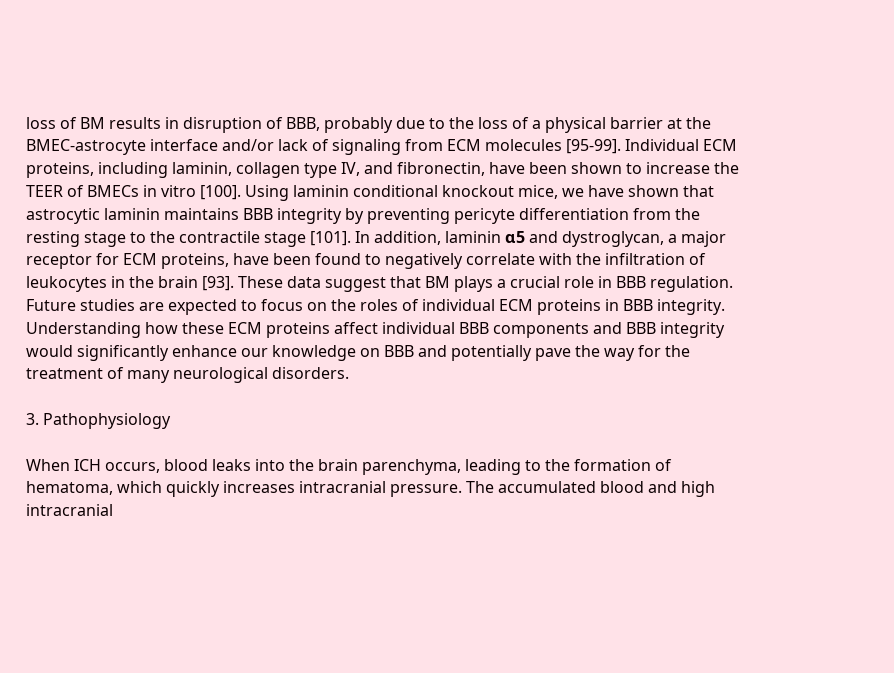loss of BM results in disruption of BBB, probably due to the loss of a physical barrier at the BMEC-astrocyte interface and/or lack of signaling from ECM molecules [95-99]. Individual ECM proteins, including laminin, collagen type IV, and fibronectin, have been shown to increase the TEER of BMECs in vitro [100]. Using laminin conditional knockout mice, we have shown that astrocytic laminin maintains BBB integrity by preventing pericyte differentiation from the resting stage to the contractile stage [101]. In addition, laminin α5 and dystroglycan, a major receptor for ECM proteins, have been found to negatively correlate with the infiltration of leukocytes in the brain [93]. These data suggest that BM plays a crucial role in BBB regulation. Future studies are expected to focus on the roles of individual ECM proteins in BBB integrity. Understanding how these ECM proteins affect individual BBB components and BBB integrity would significantly enhance our knowledge on BBB and potentially pave the way for the treatment of many neurological disorders.

3. Pathophysiology

When ICH occurs, blood leaks into the brain parenchyma, leading to the formation of hematoma, which quickly increases intracranial pressure. The accumulated blood and high intracranial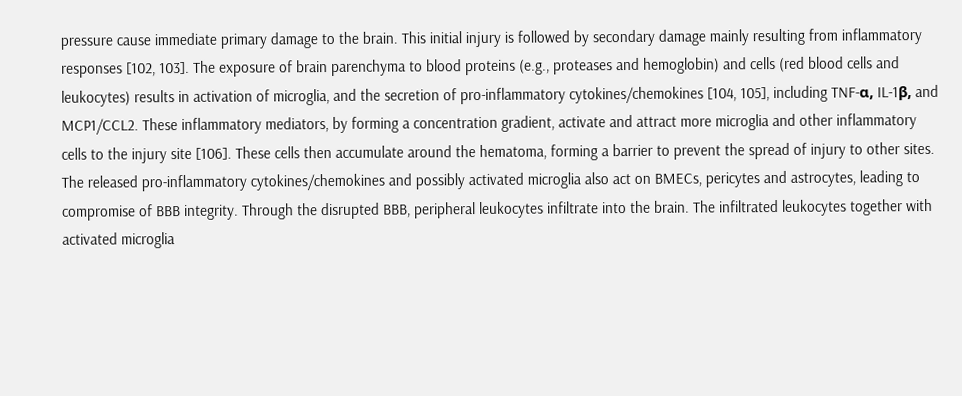pressure cause immediate primary damage to the brain. This initial injury is followed by secondary damage mainly resulting from inflammatory responses [102, 103]. The exposure of brain parenchyma to blood proteins (e.g., proteases and hemoglobin) and cells (red blood cells and leukocytes) results in activation of microglia, and the secretion of pro-inflammatory cytokines/chemokines [104, 105], including TNF-α, IL-1β, and MCP1/CCL2. These inflammatory mediators, by forming a concentration gradient, activate and attract more microglia and other inflammatory cells to the injury site [106]. These cells then accumulate around the hematoma, forming a barrier to prevent the spread of injury to other sites. The released pro-inflammatory cytokines/chemokines and possibly activated microglia also act on BMECs, pericytes and astrocytes, leading to compromise of BBB integrity. Through the disrupted BBB, peripheral leukocytes infiltrate into the brain. The infiltrated leukocytes together with activated microglia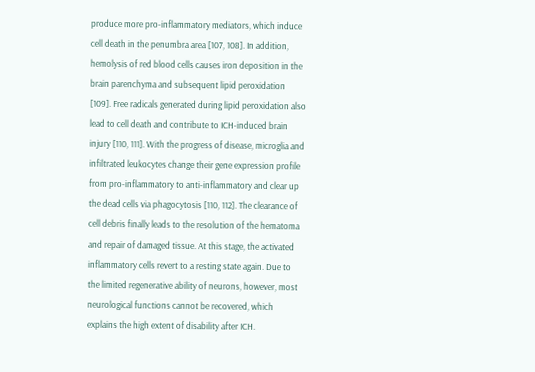produce more pro-inflammatory mediators, which induce cell death in the penumbra area [107, 108]. In addition, hemolysis of red blood cells causes iron deposition in the brain parenchyma and subsequent lipid peroxidation [109]. Free radicals generated during lipid peroxidation also lead to cell death and contribute to ICH-induced brain injury [110, 111]. With the progress of disease, microglia and infiltrated leukocytes change their gene expression profile from pro-inflammatory to anti-inflammatory and clear up the dead cells via phagocytosis [110, 112]. The clearance of cell debris finally leads to the resolution of the hematoma and repair of damaged tissue. At this stage, the activated inflammatory cells revert to a resting state again. Due to the limited regenerative ability of neurons, however, most neurological functions cannot be recovered, which explains the high extent of disability after ICH.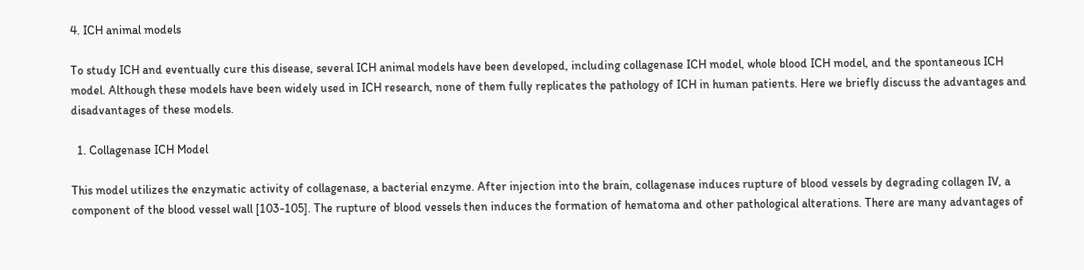4. ICH animal models

To study ICH and eventually cure this disease, several ICH animal models have been developed, including collagenase ICH model, whole blood ICH model, and the spontaneous ICH model. Although these models have been widely used in ICH research, none of them fully replicates the pathology of ICH in human patients. Here we briefly discuss the advantages and disadvantages of these models.

  1. Collagenase ICH Model

This model utilizes the enzymatic activity of collagenase, a bacterial enzyme. After injection into the brain, collagenase induces rupture of blood vessels by degrading collagen IV, a component of the blood vessel wall [103-105]. The rupture of blood vessels then induces the formation of hematoma and other pathological alterations. There are many advantages of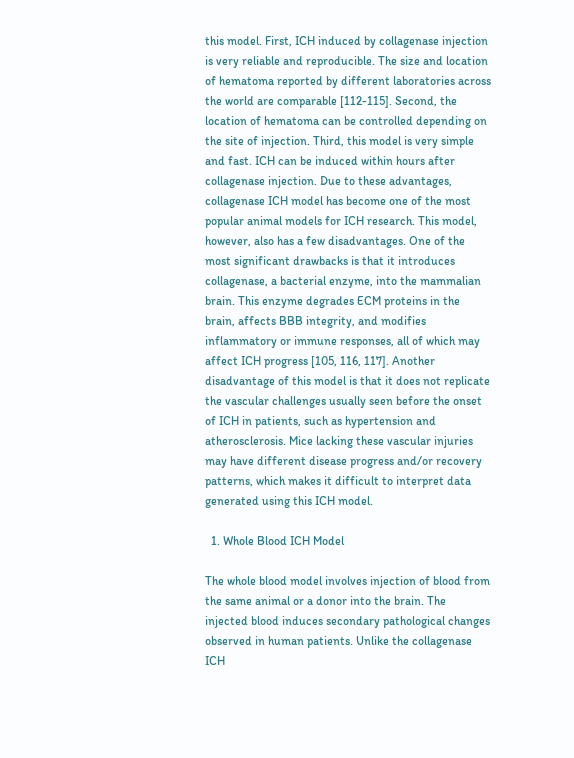this model. First, ICH induced by collagenase injection is very reliable and reproducible. The size and location of hematoma reported by different laboratories across the world are comparable [112-115]. Second, the location of hematoma can be controlled depending on the site of injection. Third, this model is very simple and fast. ICH can be induced within hours after collagenase injection. Due to these advantages, collagenase ICH model has become one of the most popular animal models for ICH research. This model, however, also has a few disadvantages. One of the most significant drawbacks is that it introduces collagenase, a bacterial enzyme, into the mammalian brain. This enzyme degrades ECM proteins in the brain, affects BBB integrity, and modifies inflammatory or immune responses, all of which may affect ICH progress [105, 116, 117]. Another disadvantage of this model is that it does not replicate the vascular challenges usually seen before the onset of ICH in patients, such as hypertension and atherosclerosis. Mice lacking these vascular injuries may have different disease progress and/or recovery patterns, which makes it difficult to interpret data generated using this ICH model.

  1. Whole Blood ICH Model

The whole blood model involves injection of blood from the same animal or a donor into the brain. The injected blood induces secondary pathological changes observed in human patients. Unlike the collagenase ICH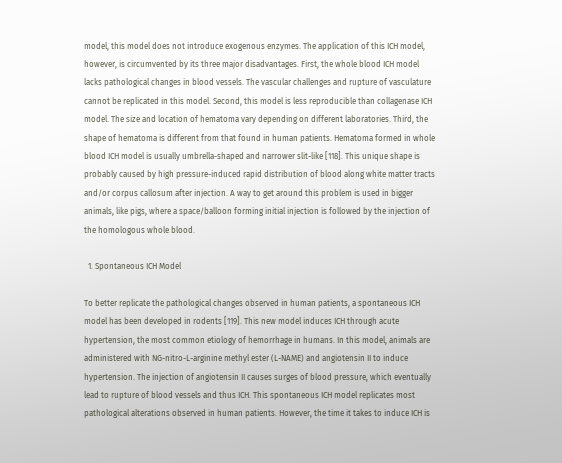model, this model does not introduce exogenous enzymes. The application of this ICH model, however, is circumvented by its three major disadvantages. First, the whole blood ICH model lacks pathological changes in blood vessels. The vascular challenges and rupture of vasculature cannot be replicated in this model. Second, this model is less reproducible than collagenase ICH model. The size and location of hematoma vary depending on different laboratories. Third, the shape of hematoma is different from that found in human patients. Hematoma formed in whole blood ICH model is usually umbrella-shaped and narrower slit-like [118]. This unique shape is probably caused by high pressure-induced rapid distribution of blood along white matter tracts and/or corpus callosum after injection. A way to get around this problem is used in bigger animals, like pigs, where a space/balloon forming initial injection is followed by the injection of the homologous whole blood.

  1. Spontaneous ICH Model

To better replicate the pathological changes observed in human patients, a spontaneous ICH model has been developed in rodents [119]. This new model induces ICH through acute hypertension, the most common etiology of hemorrhage in humans. In this model, animals are administered with NG-nitro-L-arginine methyl ester (L-NAME) and angiotensin II to induce hypertension. The injection of angiotensin II causes surges of blood pressure, which eventually lead to rupture of blood vessels and thus ICH. This spontaneous ICH model replicates most pathological alterations observed in human patients. However, the time it takes to induce ICH is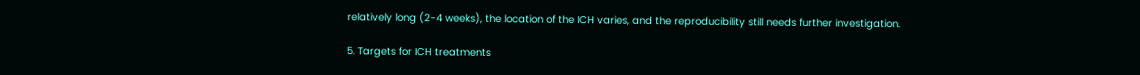relatively long (2-4 weeks), the location of the ICH varies, and the reproducibility still needs further investigation.

5. Targets for ICH treatments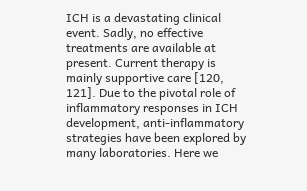ICH is a devastating clinical event. Sadly, no effective treatments are available at present. Current therapy is mainly supportive care [120, 121]. Due to the pivotal role of inflammatory responses in ICH development, anti-inflammatory strategies have been explored by many laboratories. Here we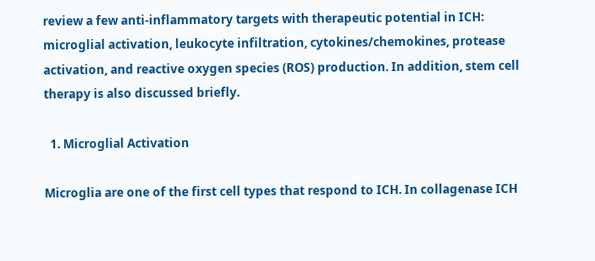review a few anti-inflammatory targets with therapeutic potential in ICH: microglial activation, leukocyte infiltration, cytokines/chemokines, protease activation, and reactive oxygen species (ROS) production. In addition, stem cell therapy is also discussed briefly.

  1. Microglial Activation

Microglia are one of the first cell types that respond to ICH. In collagenase ICH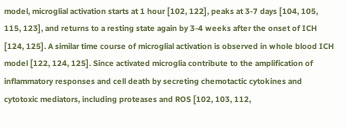model, microglial activation starts at 1 hour [102, 122], peaks at 3-7 days [104, 105, 115, 123], and returns to a resting state again by 3-4 weeks after the onset of ICH [124, 125]. A similar time course of microglial activation is observed in whole blood ICH model [122, 124, 125]. Since activated microglia contribute to the amplification of inflammatory responses and cell death by secreting chemotactic cytokines and cytotoxic mediators, including proteases and ROS [102, 103, 112,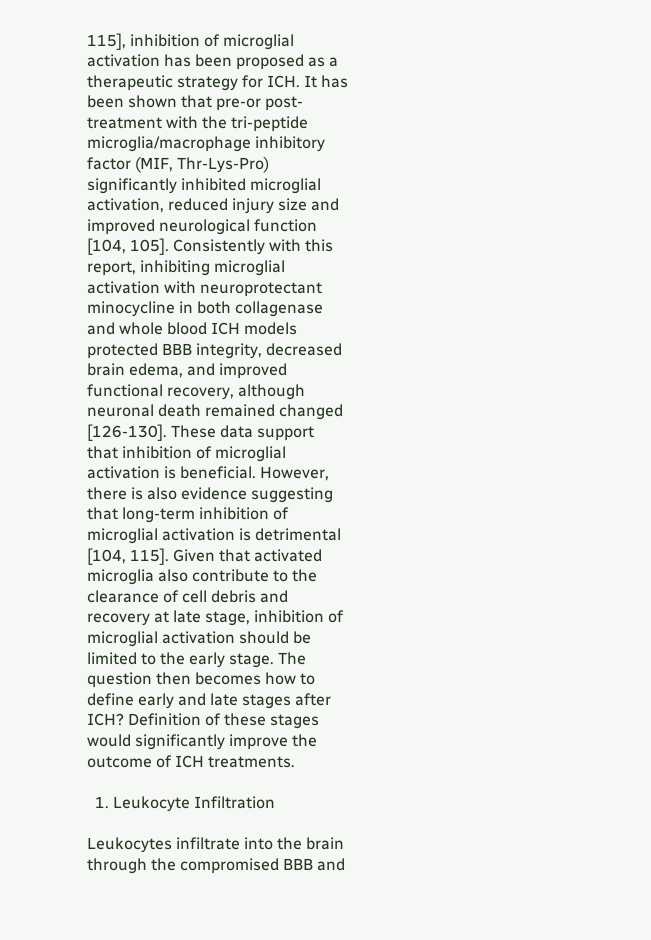115], inhibition of microglial activation has been proposed as a therapeutic strategy for ICH. It has been shown that pre-or post-treatment with the tri-peptide microglia/macrophage inhibitory factor (MIF, Thr-Lys-Pro) significantly inhibited microglial activation, reduced injury size and improved neurological function [104, 105]. Consistently with this report, inhibiting microglial activation with neuroprotectant minocycline in both collagenase and whole blood ICH models protected BBB integrity, decreased brain edema, and improved functional recovery, although neuronal death remained changed [126-130]. These data support that inhibition of microglial activation is beneficial. However, there is also evidence suggesting that long-term inhibition of microglial activation is detrimental [104, 115]. Given that activated microglia also contribute to the clearance of cell debris and recovery at late stage, inhibition of microglial activation should be limited to the early stage. The question then becomes how to define early and late stages after ICH? Definition of these stages would significantly improve the outcome of ICH treatments.

  1. Leukocyte Infiltration

Leukocytes infiltrate into the brain through the compromised BBB and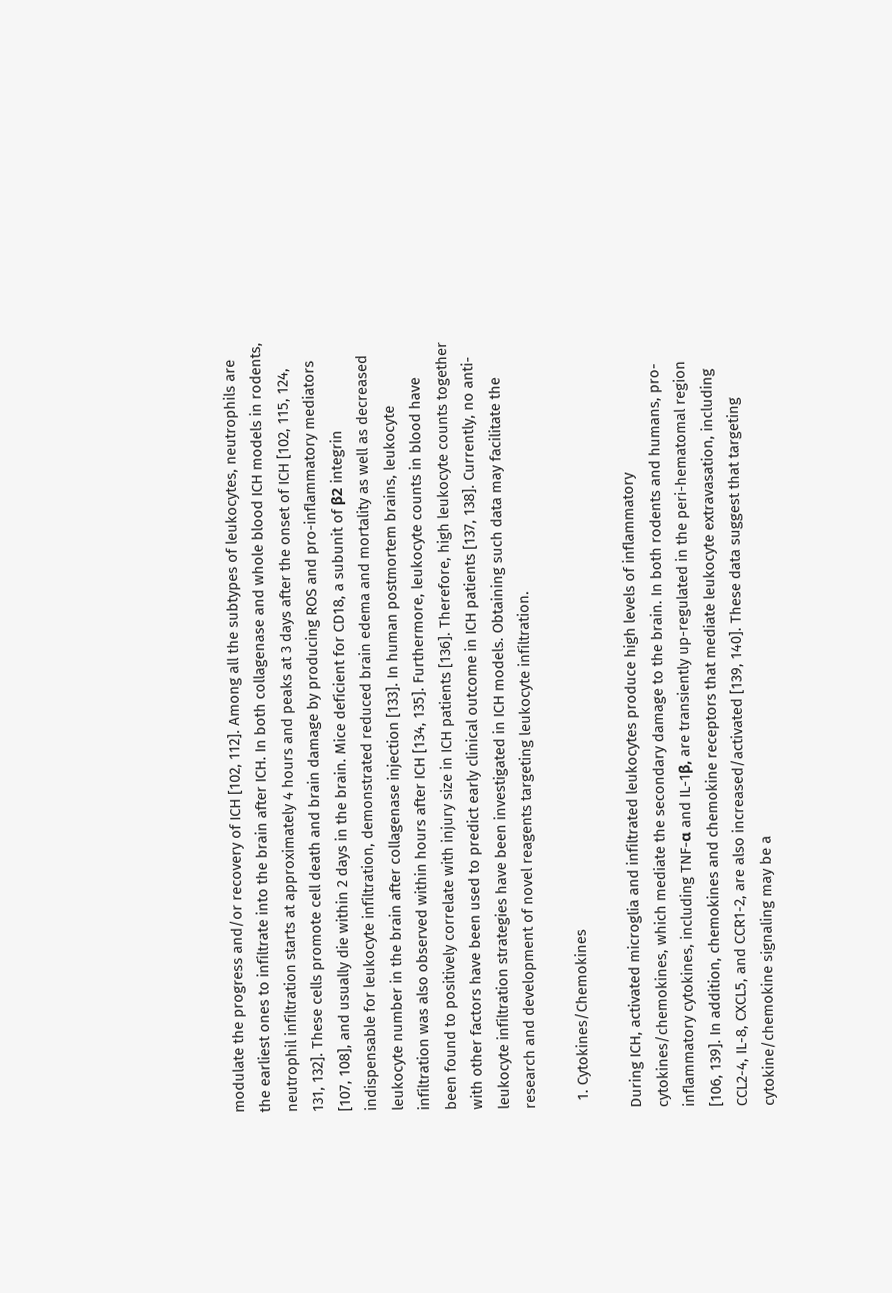modulate the progress and/or recovery of ICH [102, 112]. Among all the subtypes of leukocytes, neutrophils are the earliest ones to infiltrate into the brain after ICH. In both collagenase and whole blood ICH models in rodents, neutrophil infiltration starts at approximately 4 hours and peaks at 3 days after the onset of ICH [102, 115, 124, 131, 132]. These cells promote cell death and brain damage by producing ROS and pro-inflammatory mediators [107, 108], and usually die within 2 days in the brain. Mice deficient for CD18, a subunit of β2 integrin indispensable for leukocyte infiltration, demonstrated reduced brain edema and mortality as well as decreased leukocyte number in the brain after collagenase injection [133]. In human postmortem brains, leukocyte infiltration was also observed within hours after ICH [134, 135]. Furthermore, leukocyte counts in blood have been found to positively correlate with injury size in ICH patients [136]. Therefore, high leukocyte counts together with other factors have been used to predict early clinical outcome in ICH patients [137, 138]. Currently, no anti-leukocyte infiltration strategies have been investigated in ICH models. Obtaining such data may facilitate the research and development of novel reagents targeting leukocyte infiltration.

  1. Cytokines/Chemokines

During ICH, activated microglia and infiltrated leukocytes produce high levels of inflammatory cytokines/chemokines, which mediate the secondary damage to the brain. In both rodents and humans, pro-inflammatory cytokines, including TNF-α and IL-1β, are transiently up-regulated in the peri-hematomal region [106, 139]. In addition, chemokines and chemokine receptors that mediate leukocyte extravasation, including CCL2-4, IL-8, CXCL5, and CCR1-2, are also increased/activated [139, 140]. These data suggest that targeting cytokine/chemokine signaling may be a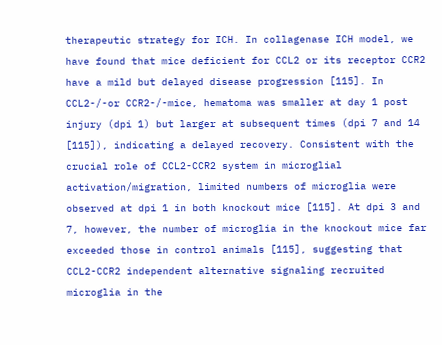therapeutic strategy for ICH. In collagenase ICH model, we have found that mice deficient for CCL2 or its receptor CCR2 have a mild but delayed disease progression [115]. In CCL2-/-or CCR2-/-mice, hematoma was smaller at day 1 post injury (dpi 1) but larger at subsequent times (dpi 7 and 14 [115]), indicating a delayed recovery. Consistent with the crucial role of CCL2-CCR2 system in microglial activation/migration, limited numbers of microglia were observed at dpi 1 in both knockout mice [115]. At dpi 3 and 7, however, the number of microglia in the knockout mice far exceeded those in control animals [115], suggesting that CCL2-CCR2 independent alternative signaling recruited microglia in the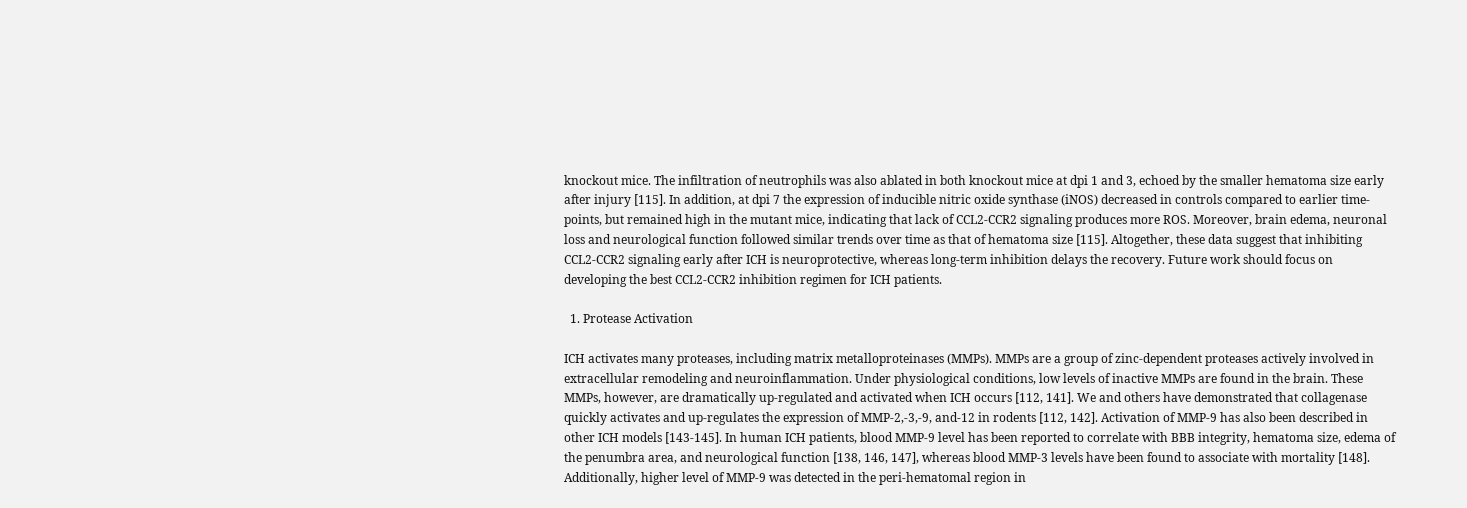knockout mice. The infiltration of neutrophils was also ablated in both knockout mice at dpi 1 and 3, echoed by the smaller hematoma size early after injury [115]. In addition, at dpi 7 the expression of inducible nitric oxide synthase (iNOS) decreased in controls compared to earlier time-points, but remained high in the mutant mice, indicating that lack of CCL2-CCR2 signaling produces more ROS. Moreover, brain edema, neuronal loss and neurological function followed similar trends over time as that of hematoma size [115]. Altogether, these data suggest that inhibiting CCL2-CCR2 signaling early after ICH is neuroprotective, whereas long-term inhibition delays the recovery. Future work should focus on developing the best CCL2-CCR2 inhibition regimen for ICH patients.

  1. Protease Activation

ICH activates many proteases, including matrix metalloproteinases (MMPs). MMPs are a group of zinc-dependent proteases actively involved in extracellular remodeling and neuroinflammation. Under physiological conditions, low levels of inactive MMPs are found in the brain. These MMPs, however, are dramatically up-regulated and activated when ICH occurs [112, 141]. We and others have demonstrated that collagenase quickly activates and up-regulates the expression of MMP-2,-3,-9, and-12 in rodents [112, 142]. Activation of MMP-9 has also been described in other ICH models [143-145]. In human ICH patients, blood MMP-9 level has been reported to correlate with BBB integrity, hematoma size, edema of the penumbra area, and neurological function [138, 146, 147], whereas blood MMP-3 levels have been found to associate with mortality [148]. Additionally, higher level of MMP-9 was detected in the peri-hematomal region in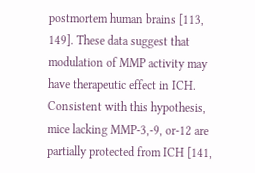postmortem human brains [113, 149]. These data suggest that modulation of MMP activity may have therapeutic effect in ICH. Consistent with this hypothesis, mice lacking MMP-3,-9, or-12 are partially protected from ICH [141,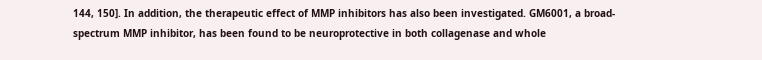144, 150]. In addition, the therapeutic effect of MMP inhibitors has also been investigated. GM6001, a broad-spectrum MMP inhibitor, has been found to be neuroprotective in both collagenase and whole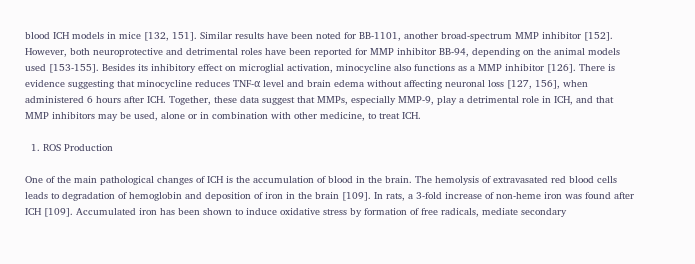blood ICH models in mice [132, 151]. Similar results have been noted for BB-1101, another broad-spectrum MMP inhibitor [152]. However, both neuroprotective and detrimental roles have been reported for MMP inhibitor BB-94, depending on the animal models used [153-155]. Besides its inhibitory effect on microglial activation, minocycline also functions as a MMP inhibitor [126]. There is evidence suggesting that minocycline reduces TNF-α level and brain edema without affecting neuronal loss [127, 156], when administered 6 hours after ICH. Together, these data suggest that MMPs, especially MMP-9, play a detrimental role in ICH, and that MMP inhibitors may be used, alone or in combination with other medicine, to treat ICH.

  1. ROS Production

One of the main pathological changes of ICH is the accumulation of blood in the brain. The hemolysis of extravasated red blood cells leads to degradation of hemoglobin and deposition of iron in the brain [109]. In rats, a 3-fold increase of non-heme iron was found after ICH [109]. Accumulated iron has been shown to induce oxidative stress by formation of free radicals, mediate secondary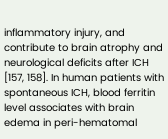inflammatory injury, and contribute to brain atrophy and neurological deficits after ICH [157, 158]. In human patients with spontaneous ICH, blood ferritin level associates with brain edema in peri-hematomal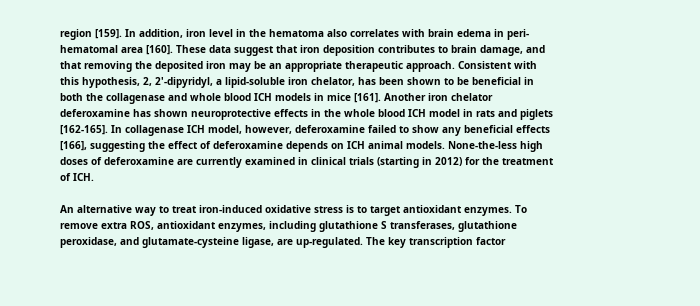region [159]. In addition, iron level in the hematoma also correlates with brain edema in peri-hematomal area [160]. These data suggest that iron deposition contributes to brain damage, and that removing the deposited iron may be an appropriate therapeutic approach. Consistent with this hypothesis, 2, 2'-dipyridyl, a lipid-soluble iron chelator, has been shown to be beneficial in both the collagenase and whole blood ICH models in mice [161]. Another iron chelator deferoxamine has shown neuroprotective effects in the whole blood ICH model in rats and piglets [162-165]. In collagenase ICH model, however, deferoxamine failed to show any beneficial effects [166], suggesting the effect of deferoxamine depends on ICH animal models. None-the-less high doses of deferoxamine are currently examined in clinical trials (starting in 2012) for the treatment of ICH.

An alternative way to treat iron-induced oxidative stress is to target antioxidant enzymes. To remove extra ROS, antioxidant enzymes, including glutathione S transferases, glutathione peroxidase, and glutamate-cysteine ligase, are up-regulated. The key transcription factor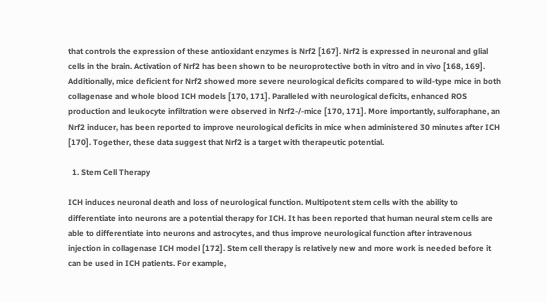that controls the expression of these antioxidant enzymes is Nrf2 [167]. Nrf2 is expressed in neuronal and glial cells in the brain. Activation of Nrf2 has been shown to be neuroprotective both in vitro and in vivo [168, 169]. Additionally, mice deficient for Nrf2 showed more severe neurological deficits compared to wild-type mice in both collagenase and whole blood ICH models [170, 171]. Paralleled with neurological deficits, enhanced ROS production and leukocyte infiltration were observed in Nrf2-/-mice [170, 171]. More importantly, sulforaphane, an Nrf2 inducer, has been reported to improve neurological deficits in mice when administered 30 minutes after ICH [170]. Together, these data suggest that Nrf2 is a target with therapeutic potential.

  1. Stem Cell Therapy

ICH induces neuronal death and loss of neurological function. Multipotent stem cells with the ability to differentiate into neurons are a potential therapy for ICH. It has been reported that human neural stem cells are able to differentiate into neurons and astrocytes, and thus improve neurological function after intravenous injection in collagenase ICH model [172]. Stem cell therapy is relatively new and more work is needed before it can be used in ICH patients. For example,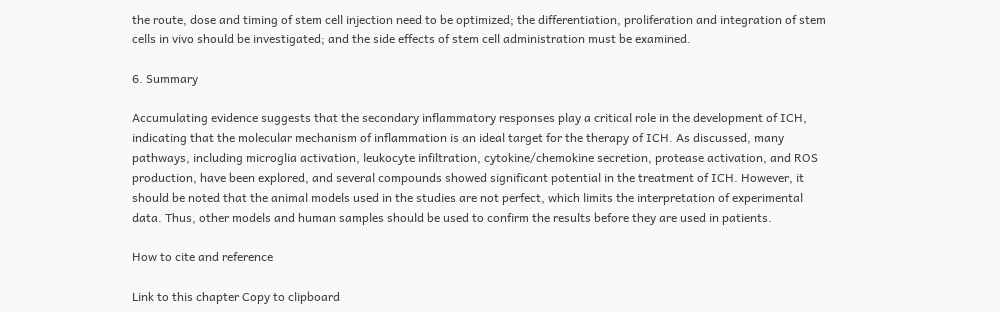the route, dose and timing of stem cell injection need to be optimized; the differentiation, proliferation and integration of stem cells in vivo should be investigated; and the side effects of stem cell administration must be examined.

6. Summary

Accumulating evidence suggests that the secondary inflammatory responses play a critical role in the development of ICH, indicating that the molecular mechanism of inflammation is an ideal target for the therapy of ICH. As discussed, many pathways, including microglia activation, leukocyte infiltration, cytokine/chemokine secretion, protease activation, and ROS production, have been explored, and several compounds showed significant potential in the treatment of ICH. However, it should be noted that the animal models used in the studies are not perfect, which limits the interpretation of experimental data. Thus, other models and human samples should be used to confirm the results before they are used in patients.

How to cite and reference

Link to this chapter Copy to clipboard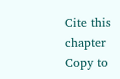Cite this chapter Copy to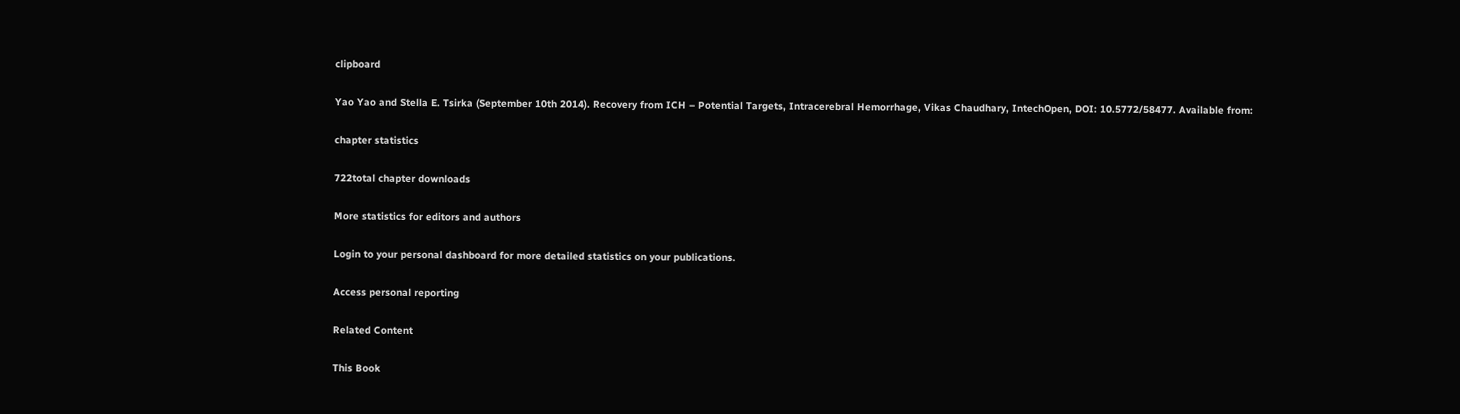clipboard

Yao Yao and Stella E. Tsirka (September 10th 2014). Recovery from ICH – Potential Targets, Intracerebral Hemorrhage, Vikas Chaudhary, IntechOpen, DOI: 10.5772/58477. Available from:

chapter statistics

722total chapter downloads

More statistics for editors and authors

Login to your personal dashboard for more detailed statistics on your publications.

Access personal reporting

Related Content

This Book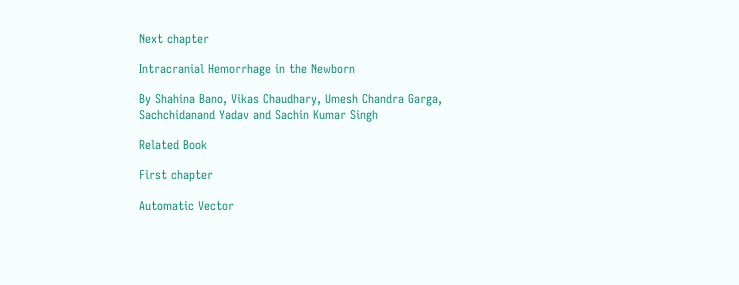Next chapter

Intracranial Hemorrhage in the Newborn

By Shahina Bano, Vikas Chaudhary, Umesh Chandra Garga, Sachchidanand Yadav and Sachin Kumar Singh

Related Book

First chapter

Automatic Vector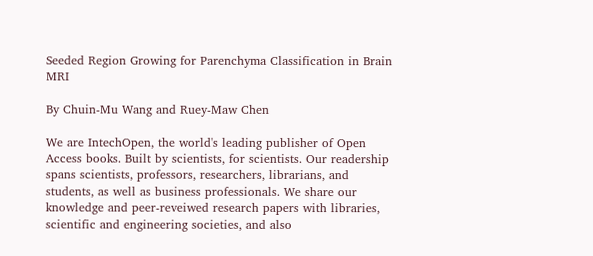Seeded Region Growing for Parenchyma Classification in Brain MRI

By Chuin-Mu Wang and Ruey-Maw Chen

We are IntechOpen, the world's leading publisher of Open Access books. Built by scientists, for scientists. Our readership spans scientists, professors, researchers, librarians, and students, as well as business professionals. We share our knowledge and peer-reveiwed research papers with libraries, scientific and engineering societies, and also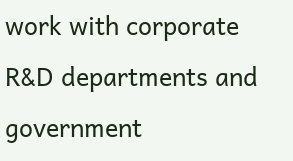work with corporate R&D departments and government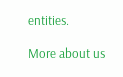entities.

More about us